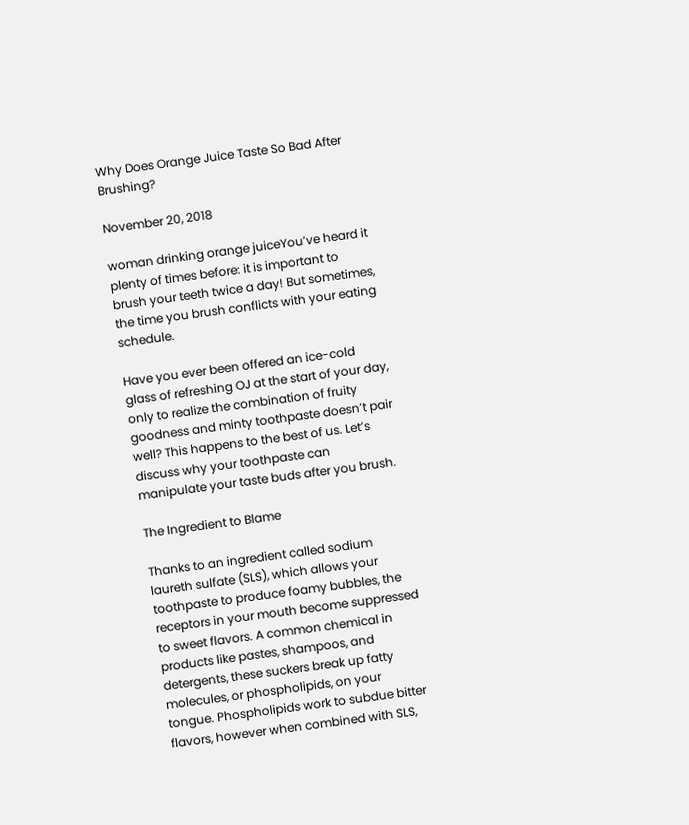Why Does Orange Juice Taste So Bad After Brushing?

November 20, 2018

woman drinking orange juiceYou’ve heard it plenty of times before: it is important to brush your teeth twice a day! But sometimes, the time you brush conflicts with your eating schedule.

Have you ever been offered an ice-cold glass of refreshing OJ at the start of your day, only to realize the combination of fruity goodness and minty toothpaste doesn’t pair well? This happens to the best of us. Let’s discuss why your toothpaste can manipulate your taste buds after you brush.

The Ingredient to Blame

Thanks to an ingredient called sodium laureth sulfate (SLS), which allows your toothpaste to produce foamy bubbles, the receptors in your mouth become suppressed to sweet flavors. A common chemical in products like pastes, shampoos, and detergents, these suckers break up fatty molecules, or phospholipids, on your tongue. Phospholipids work to subdue bitter flavors, however when combined with SLS,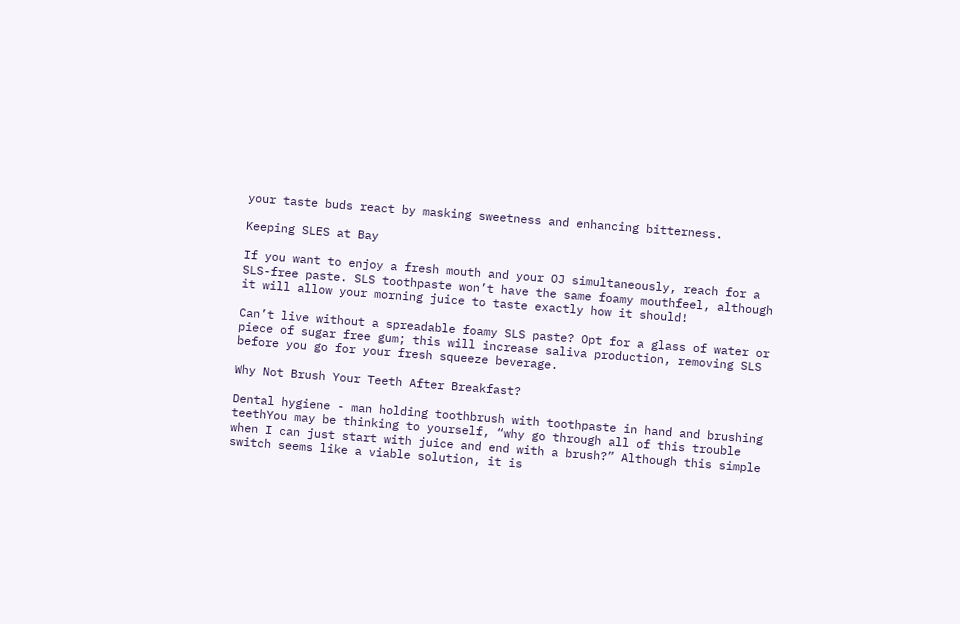your taste buds react by masking sweetness and enhancing bitterness.

Keeping SLES at Bay

If you want to enjoy a fresh mouth and your OJ simultaneously, reach for a SLS-free paste. SLS toothpaste won’t have the same foamy mouthfeel, although it will allow your morning juice to taste exactly how it should!

Can’t live without a spreadable foamy SLS paste? Opt for a glass of water or piece of sugar free gum; this will increase saliva production, removing SLS before you go for your fresh squeeze beverage.

Why Not Brush Your Teeth After Breakfast?

Dental hygiene - man holding toothbrush with toothpaste in hand and brushing teethYou may be thinking to yourself, “why go through all of this trouble when I can just start with juice and end with a brush?” Although this simple switch seems like a viable solution, it is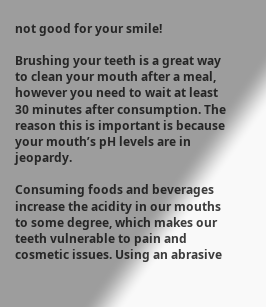not good for your smile!

Brushing your teeth is a great way to clean your mouth after a meal, however you need to wait at least 30 minutes after consumption. The reason this is important is because your mouth’s pH levels are in jeopardy.

Consuming foods and beverages increase the acidity in our mouths to some degree, which makes our teeth vulnerable to pain and cosmetic issues. Using an abrasive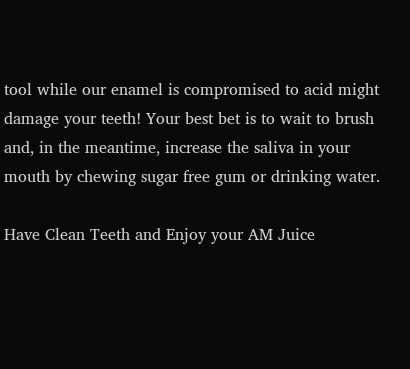tool while our enamel is compromised to acid might damage your teeth! Your best bet is to wait to brush and, in the meantime, increase the saliva in your mouth by chewing sugar free gum or drinking water.

Have Clean Teeth and Enjoy your AM Juice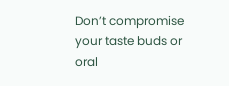Don’t compromise your taste buds or oral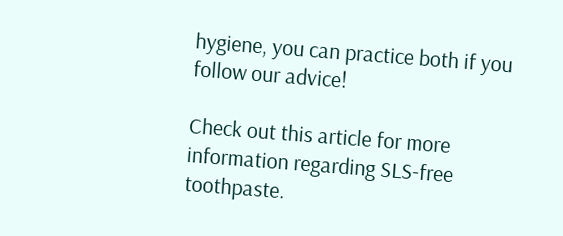hygiene, you can practice both if you follow our advice!

Check out this article for more information regarding SLS-free toothpaste.